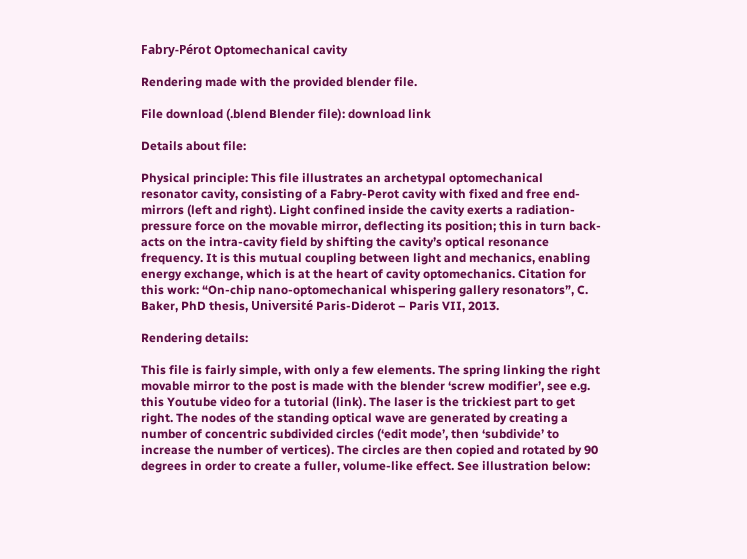Fabry-Pérot Optomechanical cavity

Rendering made with the provided blender file.

File download (.blend Blender file): download link

Details about file:

Physical principle: This file illustrates an archetypal optomechanical resonator cavity, consisting of a Fabry-Perot cavity with fixed and free end-mirrors (left and right). Light confined inside the cavity exerts a radiation-pressure force on the movable mirror, deflecting its position; this in turn back-acts on the intra-cavity field by shifting the cavity’s optical resonance frequency. It is this mutual coupling between light and mechanics, enabling energy exchange, which is at the heart of cavity optomechanics. Citation for this work: “On-chip nano-optomechanical whispering gallery resonators”, C. Baker, PhD thesis, Université Paris-Diderot – Paris VII, 2013.

Rendering details:

This file is fairly simple, with only a few elements. The spring linking the right movable mirror to the post is made with the blender ‘screw modifier’, see e.g. this Youtube video for a tutorial (link). The laser is the trickiest part to get right. The nodes of the standing optical wave are generated by creating a number of concentric subdivided circles (‘edit mode’, then ‘subdivide’ to increase the number of vertices). The circles are then copied and rotated by 90 degrees in order to create a fuller, volume-like effect. See illustration below: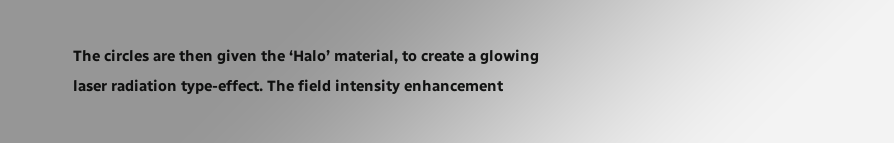The circles are then given the ‘Halo’ material, to create a glowing laser radiation type-effect. The field intensity enhancement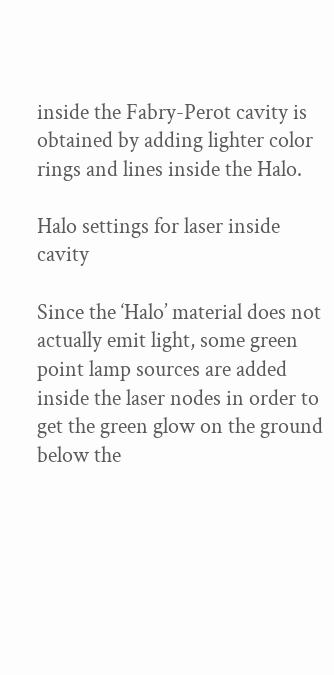inside the Fabry-Perot cavity is obtained by adding lighter color rings and lines inside the Halo.

Halo settings for laser inside cavity

Since the ‘Halo’ material does not actually emit light, some green point lamp sources are added inside the laser nodes in order to get the green glow on the ground below the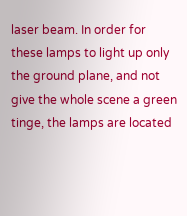laser beam. In order for these lamps to light up only the ground plane, and not give the whole scene a green tinge, the lamps are located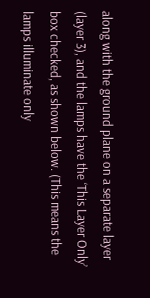along with the ground plane on a separate layer (layer 3), and the lamps have the ‘This Layer Only’ box checked, as shown below. (This means the lamps illuminate only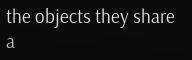the objects they share a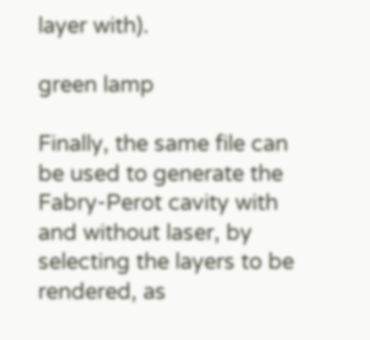layer with).

green lamp

Finally, the same file can be used to generate the Fabry-Perot cavity with and without laser, by selecting the layers to be rendered, as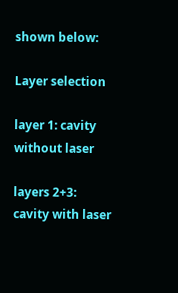shown below:

Layer selection

layer 1: cavity without laser

layers 2+3: cavity with laser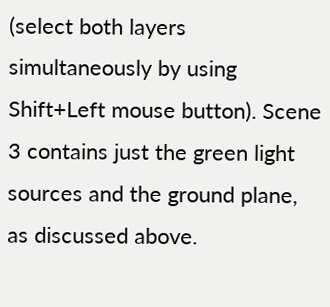(select both layers simultaneously by using Shift+Left mouse button). Scene 3 contains just the green light sources and the ground plane, as discussed above.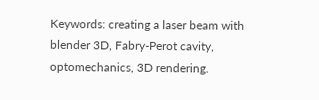Keywords: creating a laser beam with blender 3D, Fabry-Perot cavity, optomechanics, 3D rendering.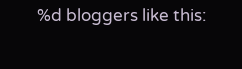%d bloggers like this: